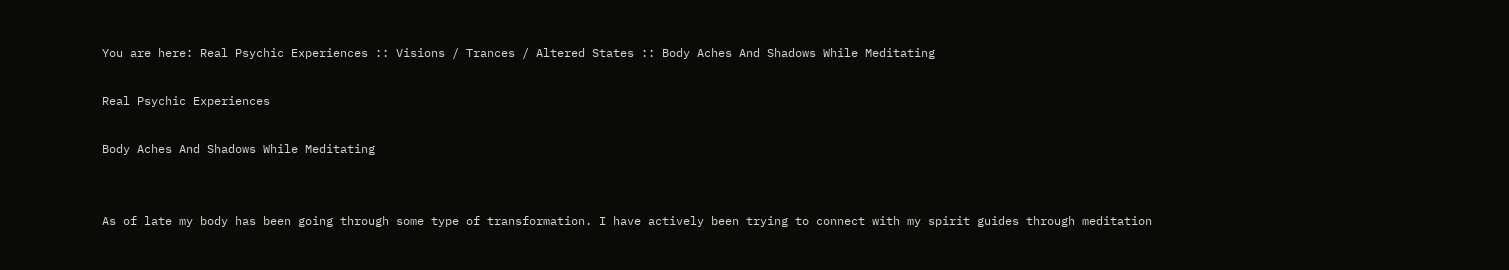You are here: Real Psychic Experiences :: Visions / Trances / Altered States :: Body Aches And Shadows While Meditating

Real Psychic Experiences

Body Aches And Shadows While Meditating


As of late my body has been going through some type of transformation. I have actively been trying to connect with my spirit guides through meditation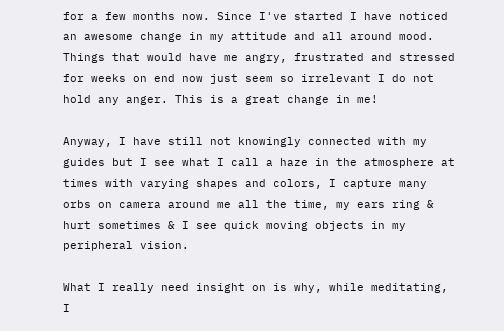for a few months now. Since I've started I have noticed an awesome change in my attitude and all around mood. Things that would have me angry, frustrated and stressed for weeks on end now just seem so irrelevant I do not hold any anger. This is a great change in me!

Anyway, I have still not knowingly connected with my guides but I see what I call a haze in the atmosphere at times with varying shapes and colors, I capture many orbs on camera around me all the time, my ears ring & hurt sometimes & I see quick moving objects in my peripheral vision.

What I really need insight on is why, while meditating, I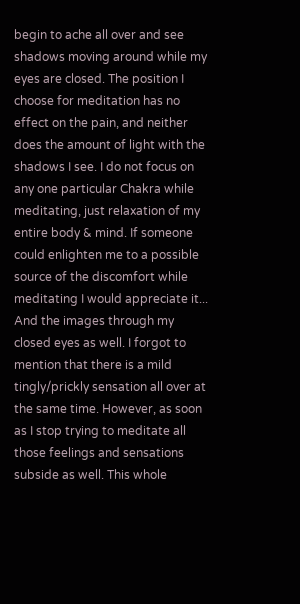begin to ache all over and see shadows moving around while my eyes are closed. The position I choose for meditation has no effect on the pain, and neither does the amount of light with the shadows I see. I do not focus on any one particular Chakra while meditating, just relaxation of my entire body & mind. If someone could enlighten me to a possible source of the discomfort while meditating I would appreciate it... And the images through my closed eyes as well. I forgot to mention that there is a mild tingly/prickly sensation all over at the same time. However, as soon as I stop trying to meditate all those feelings and sensations subside as well. This whole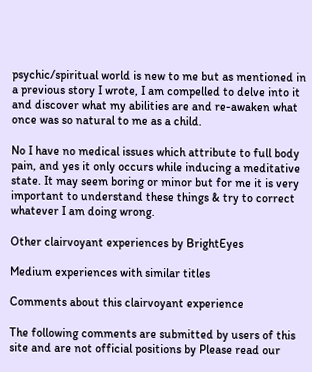psychic/spiritual world is new to me but as mentioned in a previous story I wrote, I am compelled to delve into it and discover what my abilities are and re-awaken what once was so natural to me as a child.

No I have no medical issues which attribute to full body pain, and yes it only occurs while inducing a meditative state. It may seem boring or minor but for me it is very important to understand these things & try to correct whatever I am doing wrong.

Other clairvoyant experiences by BrightEyes

Medium experiences with similar titles

Comments about this clairvoyant experience

The following comments are submitted by users of this site and are not official positions by Please read our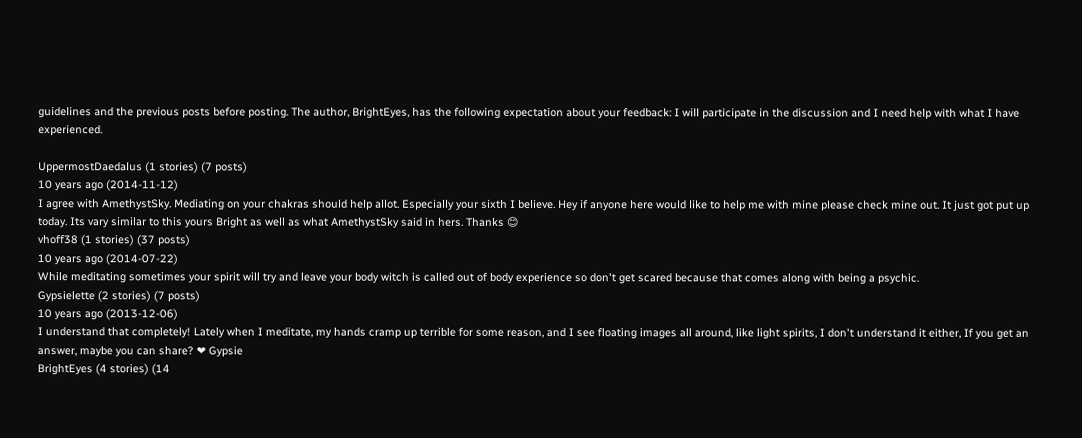guidelines and the previous posts before posting. The author, BrightEyes, has the following expectation about your feedback: I will participate in the discussion and I need help with what I have experienced.

UppermostDaedalus (1 stories) (7 posts)
10 years ago (2014-11-12)
I agree with AmethystSky. Mediating on your chakras should help allot. Especially your sixth I believe. Hey if anyone here would like to help me with mine please check mine out. It just got put up today. Its vary similar to this yours Bright as well as what AmethystSky said in hers. Thanks 😊
vhoff38 (1 stories) (37 posts)
10 years ago (2014-07-22)
While meditating sometimes your spirit will try and leave your body witch is called out of body experience so don't get scared because that comes along with being a psychic.
Gypsielette (2 stories) (7 posts)
10 years ago (2013-12-06)
I understand that completely! Lately when I meditate, my hands cramp up terrible for some reason, and I see floating images all around, like light spirits, I don't understand it either, If you get an answer, maybe you can share? ❤ Gypsie
BrightEyes (4 stories) (14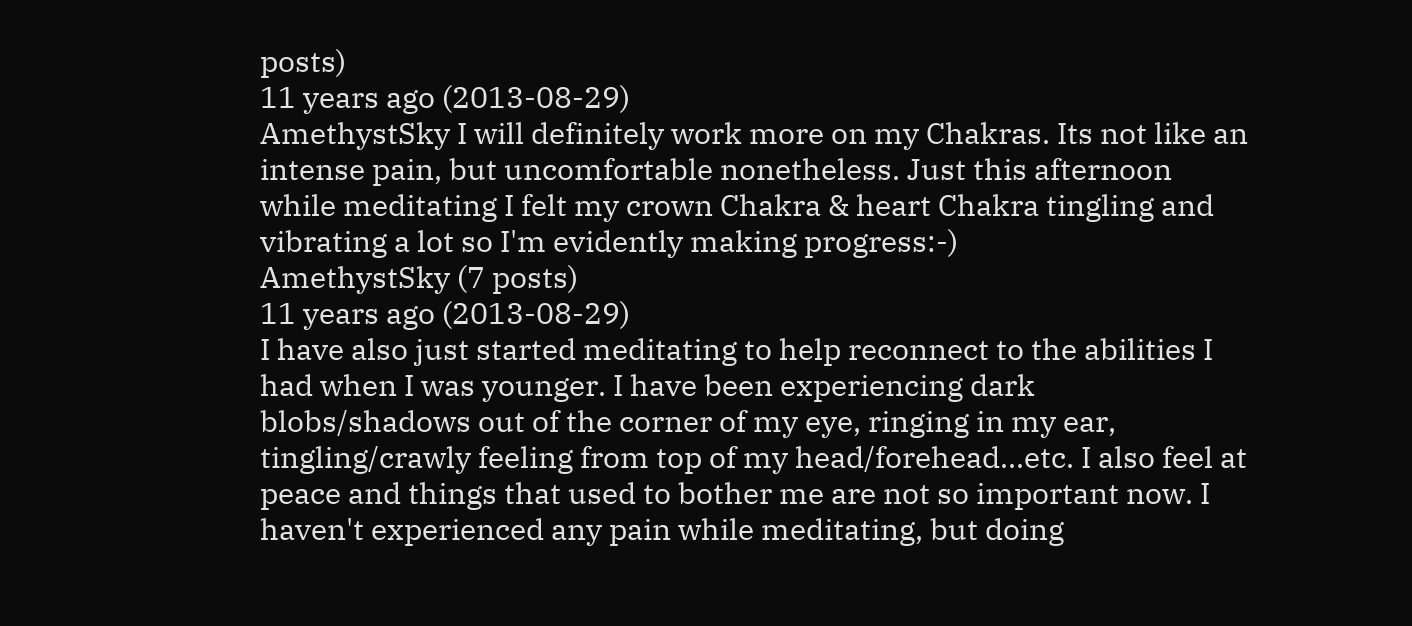posts)
11 years ago (2013-08-29)
AmethystSky I will definitely work more on my Chakras. Its not like an intense pain, but uncomfortable nonetheless. Just this afternoon while meditating I felt my crown Chakra & heart Chakra tingling and vibrating a lot so I'm evidently making progress:-)
AmethystSky (7 posts)
11 years ago (2013-08-29)
I have also just started meditating to help reconnect to the abilities I had when I was younger. I have been experiencing dark blobs/shadows out of the corner of my eye, ringing in my ear, tingling/crawly feeling from top of my head/forehead...etc. I also feel at peace and things that used to bother me are not so important now. I haven't experienced any pain while meditating, but doing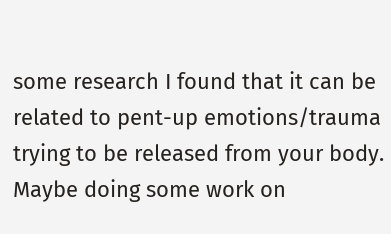some research I found that it can be related to pent-up emotions/trauma trying to be released from your body. Maybe doing some work on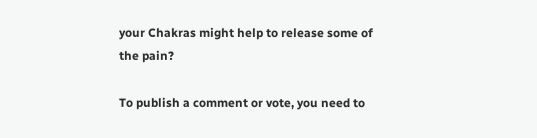your Chakras might help to release some of the pain?

To publish a comment or vote, you need to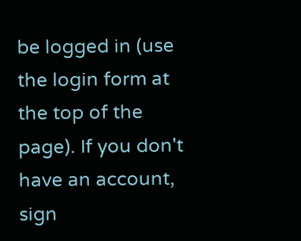be logged in (use the login form at the top of the page). If you don't have an account, sign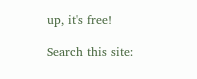up, it's free!

Search this site: